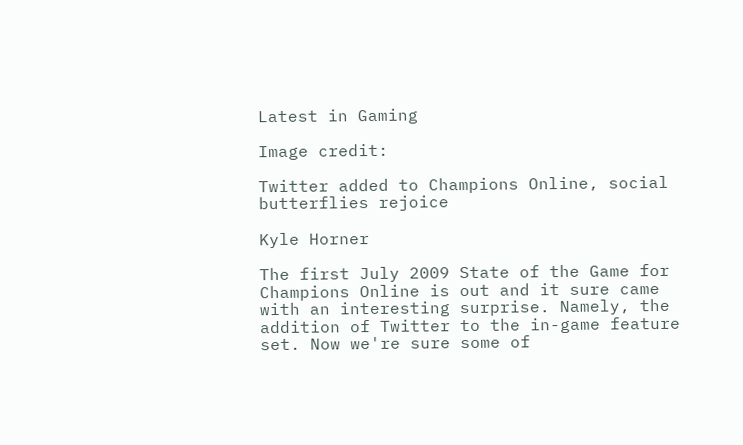Latest in Gaming

Image credit:

Twitter added to Champions Online, social butterflies rejoice

Kyle Horner

The first July 2009 State of the Game for Champions Online is out and it sure came with an interesting surprise. Namely, the addition of Twitter to the in-game feature set. Now we're sure some of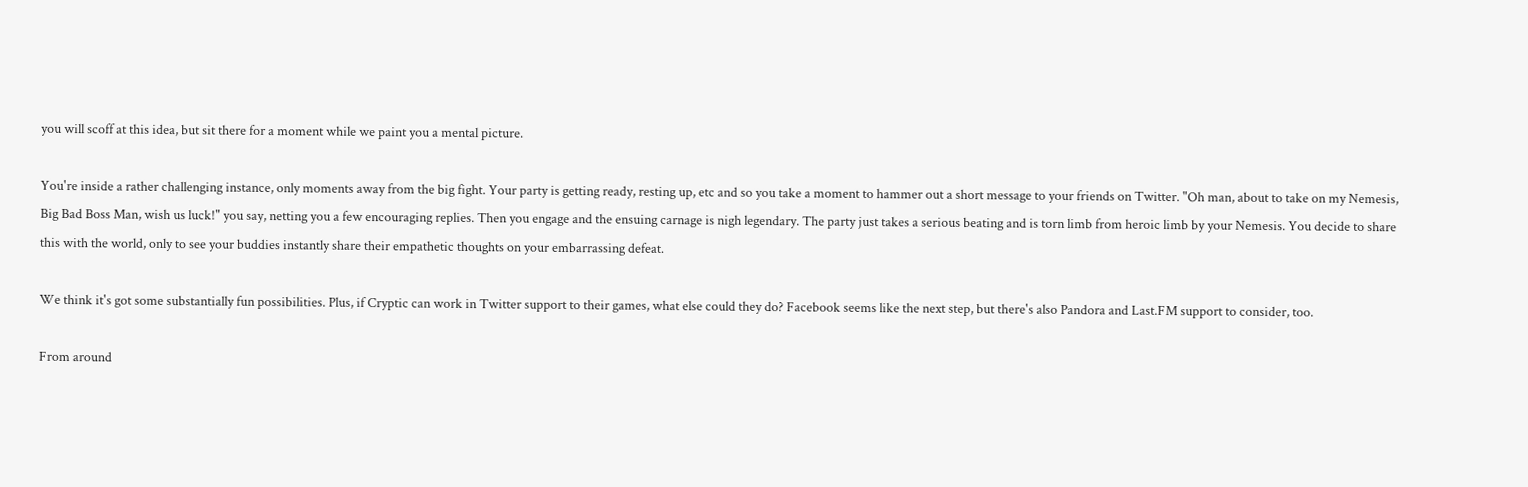you will scoff at this idea, but sit there for a moment while we paint you a mental picture.

You're inside a rather challenging instance, only moments away from the big fight. Your party is getting ready, resting up, etc and so you take a moment to hammer out a short message to your friends on Twitter. "Oh man, about to take on my Nemesis, Big Bad Boss Man, wish us luck!" you say, netting you a few encouraging replies. Then you engage and the ensuing carnage is nigh legendary. The party just takes a serious beating and is torn limb from heroic limb by your Nemesis. You decide to share this with the world, only to see your buddies instantly share their empathetic thoughts on your embarrassing defeat.

We think it's got some substantially fun possibilities. Plus, if Cryptic can work in Twitter support to their games, what else could they do? Facebook seems like the next step, but there's also Pandora and Last.FM support to consider, too.

From around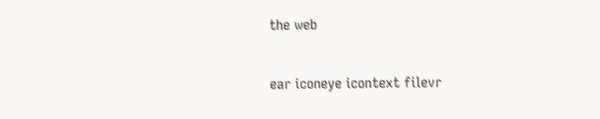the web

ear iconeye icontext filevr